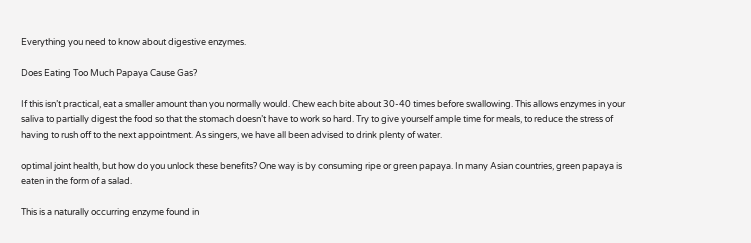Everything you need to know about digestive enzymes.

Does Eating Too Much Papaya Cause Gas?

If this isn’t practical, eat a smaller amount than you normally would. Chew each bite about 30-40 times before swallowing. This allows enzymes in your saliva to partially digest the food so that the stomach doesn’t have to work so hard. Try to give yourself ample time for meals, to reduce the stress of having to rush off to the next appointment. As singers, we have all been advised to drink plenty of water.

optimal joint health, but how do you unlock these benefits? One way is by consuming ripe or green papaya. In many Asian countries, green papaya is eaten in the form of a salad.

This is a naturally occurring enzyme found in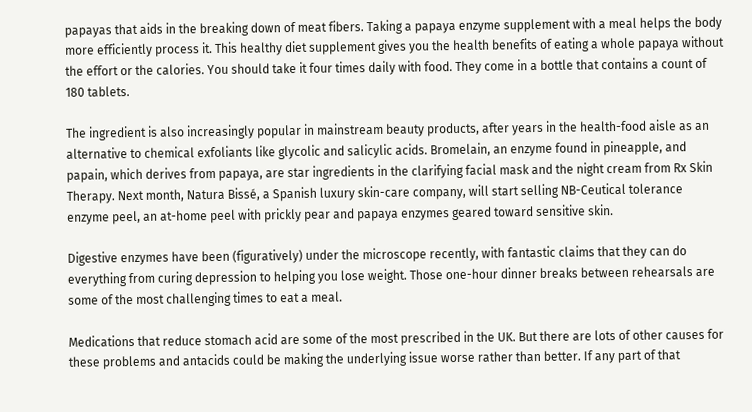papayas that aids in the breaking down of meat fibers. Taking a papaya enzyme supplement with a meal helps the body more efficiently process it. This healthy diet supplement gives you the health benefits of eating a whole papaya without the effort or the calories. You should take it four times daily with food. They come in a bottle that contains a count of 180 tablets.

The ingredient is also increasingly popular in mainstream beauty products, after years in the health-food aisle as an alternative to chemical exfoliants like glycolic and salicylic acids. Bromelain, an enzyme found in pineapple, and papain, which derives from papaya, are star ingredients in the clarifying facial mask and the night cream from Rx Skin Therapy. Next month, Natura Bissé, a Spanish luxury skin-care company, will start selling NB-Ceutical tolerance enzyme peel, an at-home peel with prickly pear and papaya enzymes geared toward sensitive skin.

Digestive enzymes have been (figuratively) under the microscope recently, with fantastic claims that they can do everything from curing depression to helping you lose weight. Those one-hour dinner breaks between rehearsals are some of the most challenging times to eat a meal.

Medications that reduce stomach acid are some of the most prescribed in the UK. But there are lots of other causes for these problems and antacids could be making the underlying issue worse rather than better. If any part of that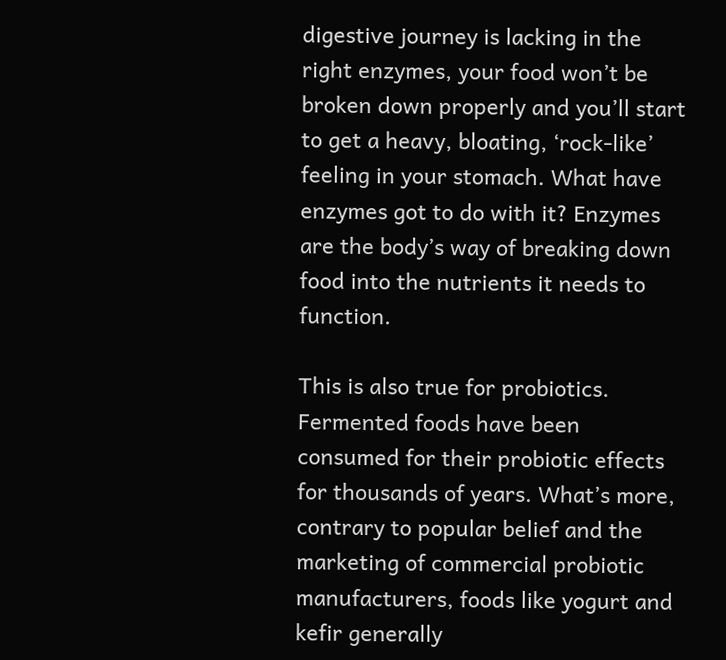digestive journey is lacking in the right enzymes, your food won’t be broken down properly and you’ll start to get a heavy, bloating, ‘rock-like’ feeling in your stomach. What have enzymes got to do with it? Enzymes are the body’s way of breaking down food into the nutrients it needs to function.

This is also true for probiotics. Fermented foods have been consumed for their probiotic effects for thousands of years. What’s more, contrary to popular belief and the marketing of commercial probiotic manufacturers, foods like yogurt and kefir generally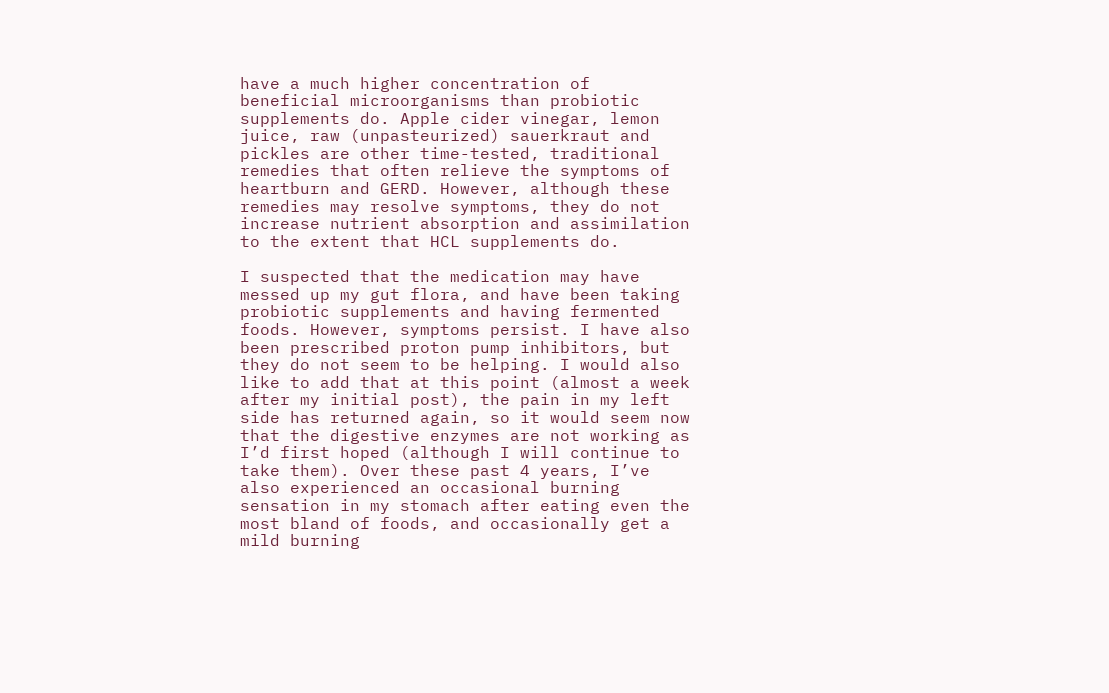have a much higher concentration of beneficial microorganisms than probiotic supplements do. Apple cider vinegar, lemon juice, raw (unpasteurized) sauerkraut and pickles are other time-tested, traditional remedies that often relieve the symptoms of heartburn and GERD. However, although these remedies may resolve symptoms, they do not increase nutrient absorption and assimilation to the extent that HCL supplements do.

I suspected that the medication may have messed up my gut flora, and have been taking probiotic supplements and having fermented foods. However, symptoms persist. I have also been prescribed proton pump inhibitors, but they do not seem to be helping. I would also like to add that at this point (almost a week after my initial post), the pain in my left side has returned again, so it would seem now that the digestive enzymes are not working as I’d first hoped (although I will continue to take them). Over these past 4 years, I’ve also experienced an occasional burning sensation in my stomach after eating even the most bland of foods, and occasionally get a mild burning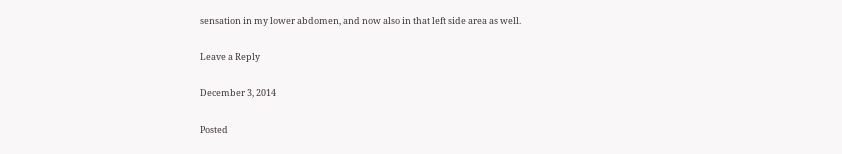sensation in my lower abdomen, and now also in that left side area as well.

Leave a Reply

December 3, 2014

Posted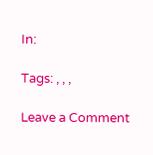In:

Tags: , , ,

Leave a Comment